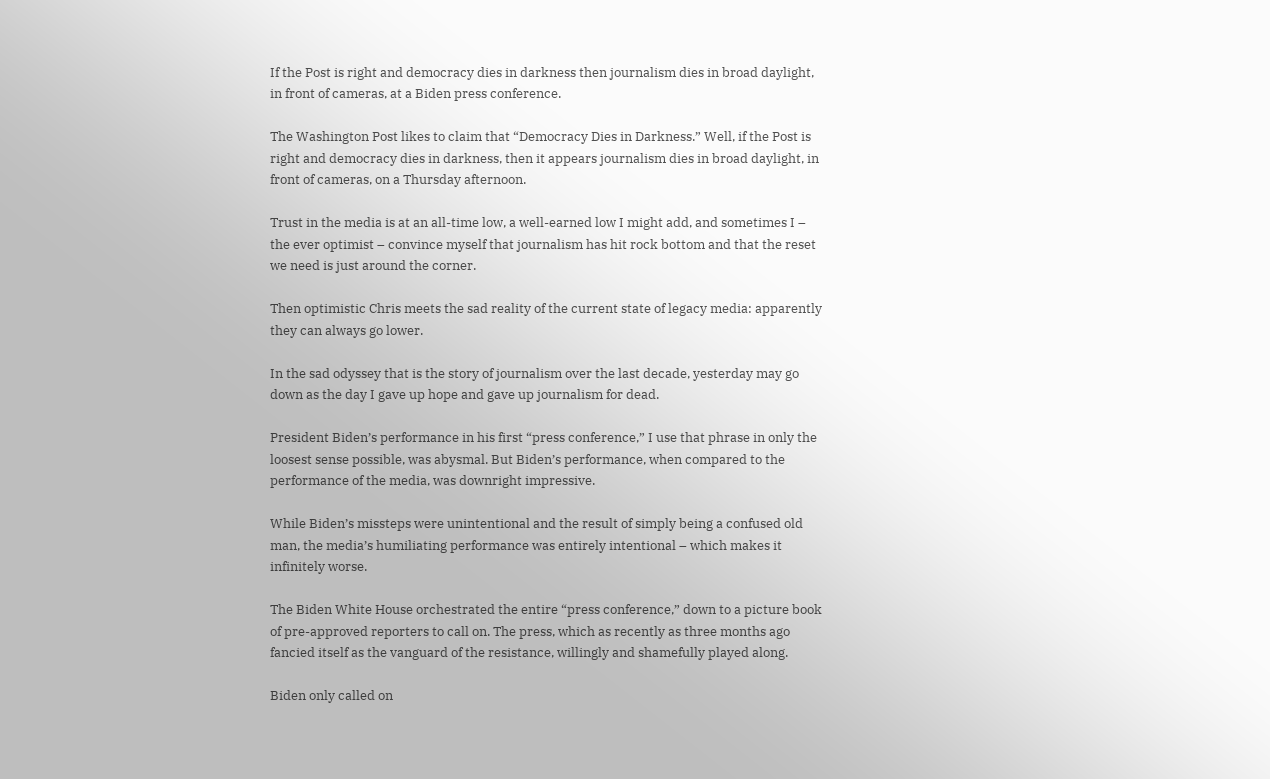If the Post is right and democracy dies in darkness then journalism dies in broad daylight, in front of cameras, at a Biden press conference.

The Washington Post likes to claim that “Democracy Dies in Darkness.” Well, if the Post is right and democracy dies in darkness, then it appears journalism dies in broad daylight, in front of cameras, on a Thursday afternoon.

Trust in the media is at an all-time low, a well-earned low I might add, and sometimes I – the ever optimist – convince myself that journalism has hit rock bottom and that the reset we need is just around the corner.

Then optimistic Chris meets the sad reality of the current state of legacy media: apparently they can always go lower.

In the sad odyssey that is the story of journalism over the last decade, yesterday may go down as the day I gave up hope and gave up journalism for dead.

President Biden’s performance in his first “press conference,” I use that phrase in only the loosest sense possible, was abysmal. But Biden’s performance, when compared to the performance of the media, was downright impressive.

While Biden’s missteps were unintentional and the result of simply being a confused old man, the media’s humiliating performance was entirely intentional – which makes it infinitely worse.

The Biden White House orchestrated the entire “press conference,” down to a picture book of pre-approved reporters to call on. The press, which as recently as three months ago fancied itself as the vanguard of the resistance, willingly and shamefully played along.

Biden only called on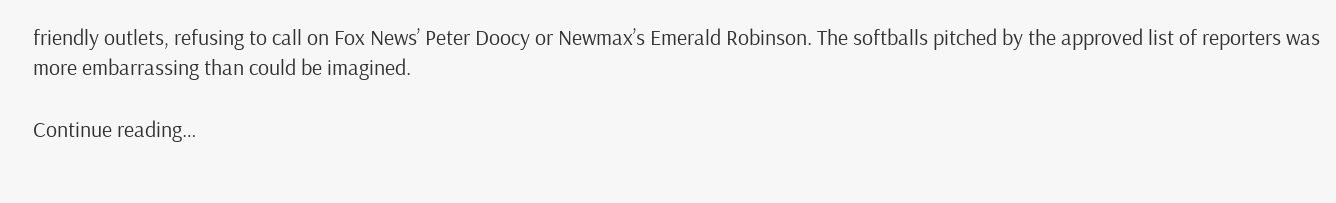friendly outlets, refusing to call on Fox News’ Peter Doocy or Newmax’s Emerald Robinson. The softballs pitched by the approved list of reporters was more embarrassing than could be imagined.

Continue reading…